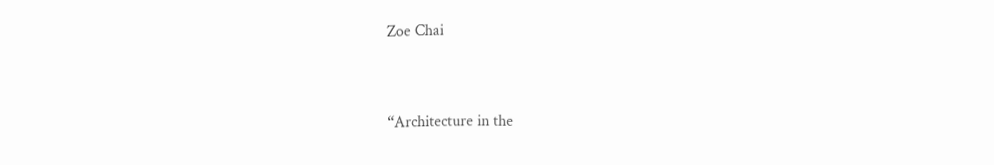Zoe Chai


“Architecture in the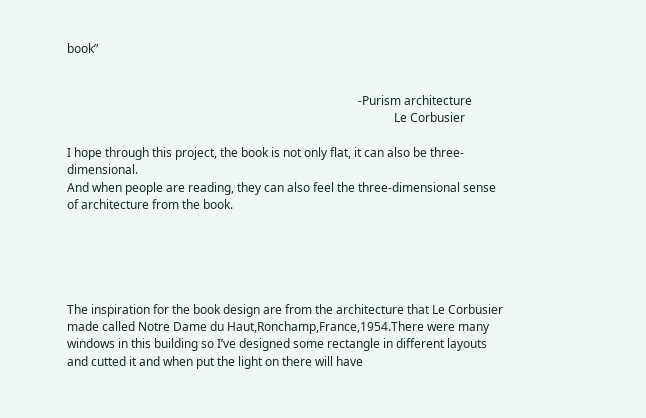book”


                                                                                                 -Purism architecture
                                                                                                             Le Corbusier

I hope through this project, the book is not only flat, it can also be three-dimensional.
And when people are reading, they can also feel the three-dimensional sense of architecture from the book.





The inspiration for the book design are from the architecture that Le Corbusier made called Notre Dame du Haut,Ronchamp,France,1954.There were many windows in this building so I’ve designed some rectangle in different layouts and cutted it and when put the light on there will have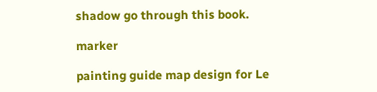shadow go through this book.

marker

painting guide map design for Le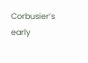Corbusier‘s early